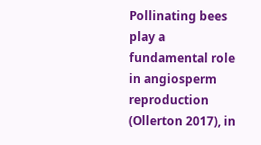Pollinating bees play a fundamental role in angiosperm reproduction (Ollerton 2017), in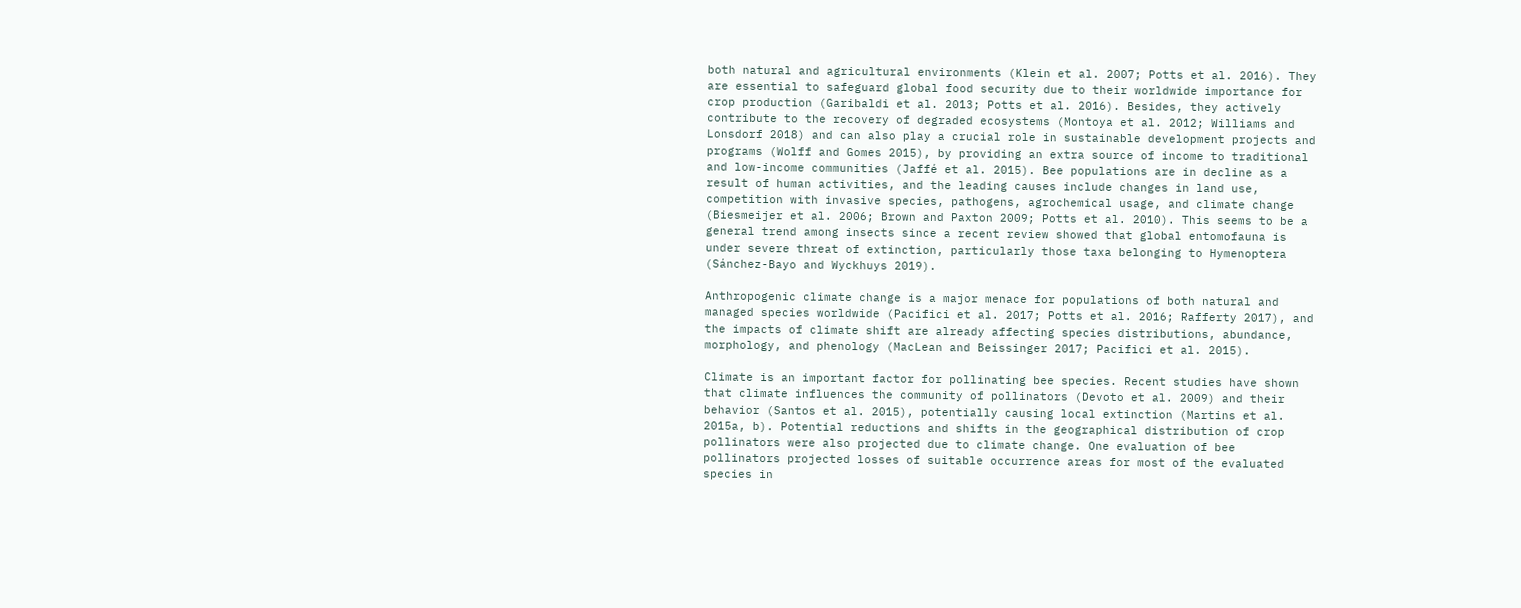both natural and agricultural environments (Klein et al. 2007; Potts et al. 2016). They are essential to safeguard global food security due to their worldwide importance for crop production (Garibaldi et al. 2013; Potts et al. 2016). Besides, they actively contribute to the recovery of degraded ecosystems (Montoya et al. 2012; Williams and Lonsdorf 2018) and can also play a crucial role in sustainable development projects and programs (Wolff and Gomes 2015), by providing an extra source of income to traditional and low-income communities (Jaffé et al. 2015). Bee populations are in decline as a result of human activities, and the leading causes include changes in land use, competition with invasive species, pathogens, agrochemical usage, and climate change (Biesmeijer et al. 2006; Brown and Paxton 2009; Potts et al. 2010). This seems to be a general trend among insects since a recent review showed that global entomofauna is under severe threat of extinction, particularly those taxa belonging to Hymenoptera (Sánchez-Bayo and Wyckhuys 2019).

Anthropogenic climate change is a major menace for populations of both natural and managed species worldwide (Pacifici et al. 2017; Potts et al. 2016; Rafferty 2017), and the impacts of climate shift are already affecting species distributions, abundance, morphology, and phenology (MacLean and Beissinger 2017; Pacifici et al. 2015).

Climate is an important factor for pollinating bee species. Recent studies have shown that climate influences the community of pollinators (Devoto et al. 2009) and their behavior (Santos et al. 2015), potentially causing local extinction (Martins et al. 2015a, b). Potential reductions and shifts in the geographical distribution of crop pollinators were also projected due to climate change. One evaluation of bee pollinators projected losses of suitable occurrence areas for most of the evaluated species in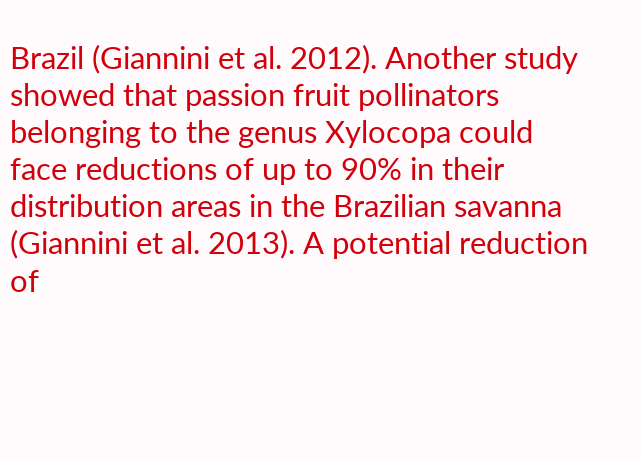Brazil (Giannini et al. 2012). Another study showed that passion fruit pollinators belonging to the genus Xylocopa could face reductions of up to 90% in their distribution areas in the Brazilian savanna (Giannini et al. 2013). A potential reduction of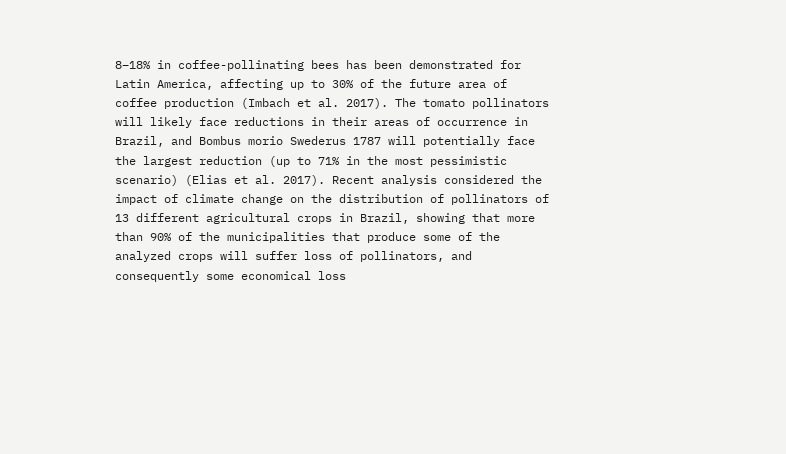8–18% in coffee-pollinating bees has been demonstrated for Latin America, affecting up to 30% of the future area of coffee production (Imbach et al. 2017). The tomato pollinators will likely face reductions in their areas of occurrence in Brazil, and Bombus morio Swederus 1787 will potentially face the largest reduction (up to 71% in the most pessimistic scenario) (Elias et al. 2017). Recent analysis considered the impact of climate change on the distribution of pollinators of 13 different agricultural crops in Brazil, showing that more than 90% of the municipalities that produce some of the analyzed crops will suffer loss of pollinators, and consequently some economical loss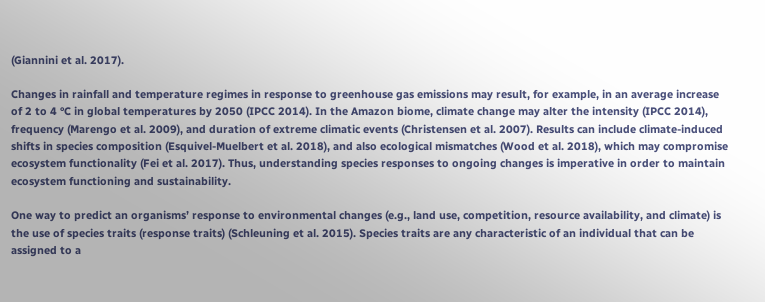(Giannini et al. 2017).

Changes in rainfall and temperature regimes in response to greenhouse gas emissions may result, for example, in an average increase of 2 to 4 °C in global temperatures by 2050 (IPCC 2014). In the Amazon biome, climate change may alter the intensity (IPCC 2014), frequency (Marengo et al. 2009), and duration of extreme climatic events (Christensen et al. 2007). Results can include climate-induced shifts in species composition (Esquivel-Muelbert et al. 2018), and also ecological mismatches (Wood et al. 2018), which may compromise ecosystem functionality (Fei et al. 2017). Thus, understanding species responses to ongoing changes is imperative in order to maintain ecosystem functioning and sustainability.

One way to predict an organisms’ response to environmental changes (e.g., land use, competition, resource availability, and climate) is the use of species traits (response traits) (Schleuning et al. 2015). Species traits are any characteristic of an individual that can be assigned to a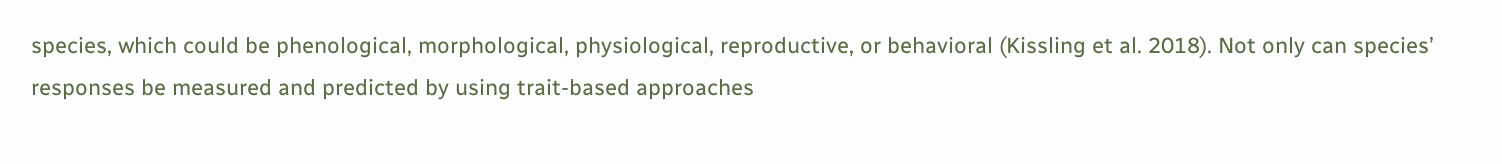species, which could be phenological, morphological, physiological, reproductive, or behavioral (Kissling et al. 2018). Not only can species’ responses be measured and predicted by using trait-based approaches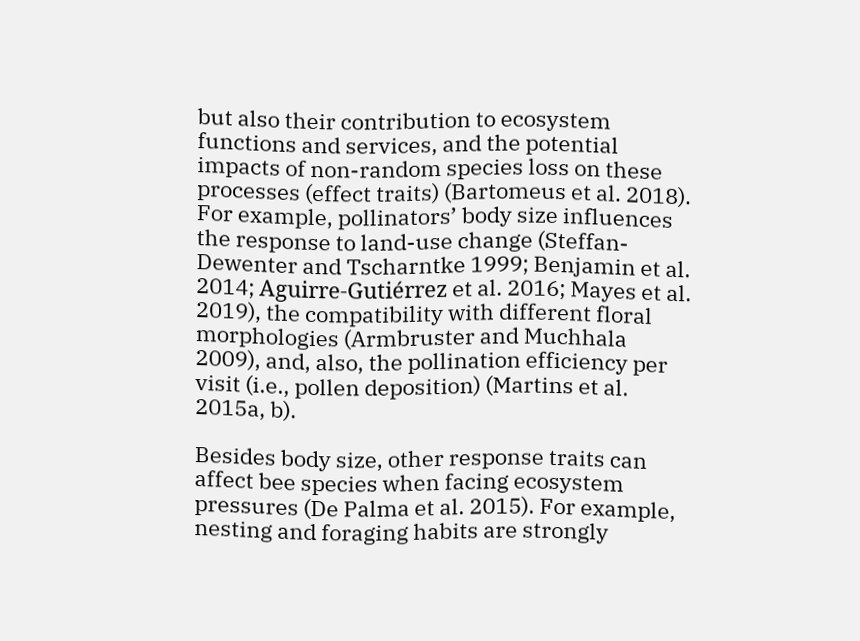but also their contribution to ecosystem functions and services, and the potential impacts of non-random species loss on these processes (effect traits) (Bartomeus et al. 2018). For example, pollinators’ body size influences the response to land-use change (Steffan-Dewenter and Tscharntke 1999; Benjamin et al. 2014; Aguirre-Gutiérrez et al. 2016; Mayes et al. 2019), the compatibility with different floral morphologies (Armbruster and Muchhala 2009), and, also, the pollination efficiency per visit (i.e., pollen deposition) (Martins et al. 2015a, b).

Besides body size, other response traits can affect bee species when facing ecosystem pressures (De Palma et al. 2015). For example, nesting and foraging habits are strongly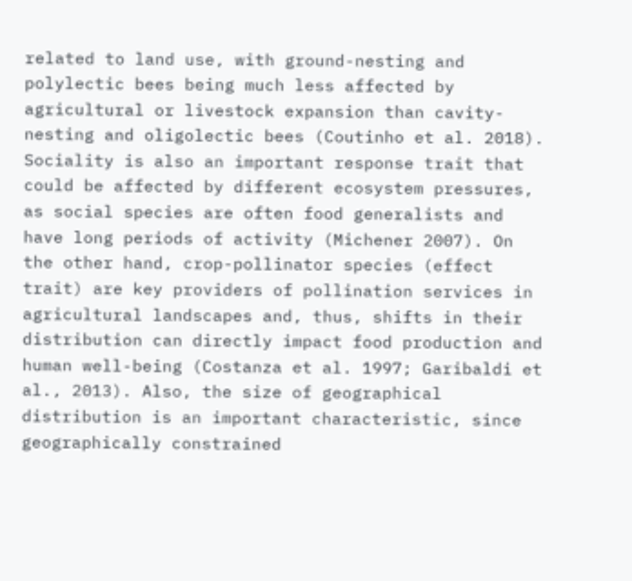related to land use, with ground-nesting and polylectic bees being much less affected by agricultural or livestock expansion than cavity-nesting and oligolectic bees (Coutinho et al. 2018). Sociality is also an important response trait that could be affected by different ecosystem pressures, as social species are often food generalists and have long periods of activity (Michener 2007). On the other hand, crop-pollinator species (effect trait) are key providers of pollination services in agricultural landscapes and, thus, shifts in their distribution can directly impact food production and human well-being (Costanza et al. 1997; Garibaldi et al., 2013). Also, the size of geographical distribution is an important characteristic, since geographically constrained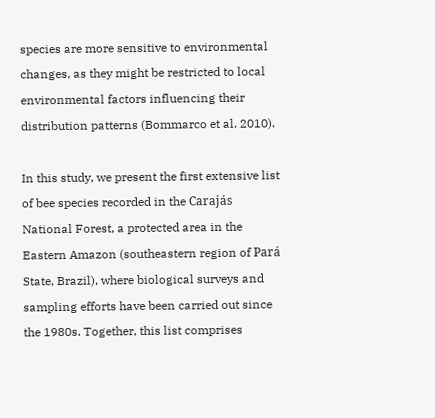species are more sensitive to environmental changes, as they might be restricted to local environmental factors influencing their distribution patterns (Bommarco et al. 2010).

In this study, we present the first extensive list of bee species recorded in the Carajás National Forest, a protected area in the Eastern Amazon (southeastern region of Pará State, Brazil), where biological surveys and sampling efforts have been carried out since the 1980s. Together, this list comprises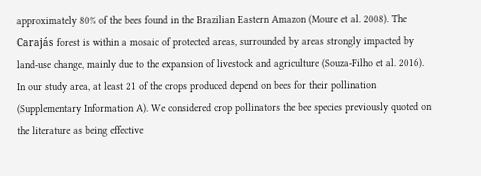approximately 80% of the bees found in the Brazilian Eastern Amazon (Moure et al. 2008). The Carajás forest is within a mosaic of protected areas, surrounded by areas strongly impacted by land-use change, mainly due to the expansion of livestock and agriculture (Souza-Filho et al. 2016). In our study area, at least 21 of the crops produced depend on bees for their pollination (Supplementary Information A). We considered crop pollinators the bee species previously quoted on the literature as being effective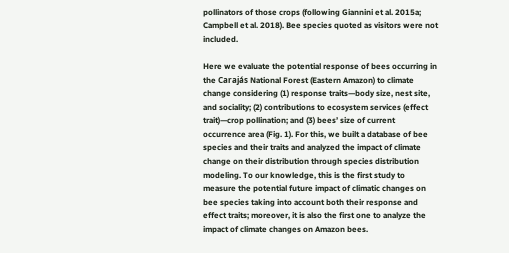pollinators of those crops (following Giannini et al. 2015a; Campbell et al. 2018). Bee species quoted as visitors were not included.

Here we evaluate the potential response of bees occurring in the Carajás National Forest (Eastern Amazon) to climate change considering (1) response traits—body size, nest site, and sociality; (2) contributions to ecosystem services (effect trait)—crop pollination; and (3) bees’ size of current occurrence area (Fig. 1). For this, we built a database of bee species and their traits and analyzed the impact of climate change on their distribution through species distribution modeling. To our knowledge, this is the first study to measure the potential future impact of climatic changes on bee species taking into account both their response and effect traits; moreover, it is also the first one to analyze the impact of climate changes on Amazon bees.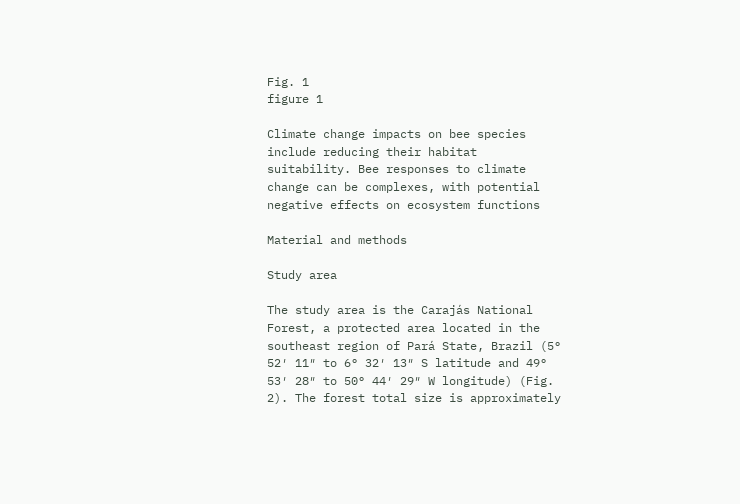Fig. 1
figure 1

Climate change impacts on bee species include reducing their habitat suitability. Bee responses to climate change can be complexes, with potential negative effects on ecosystem functions

Material and methods

Study area

The study area is the Carajás National Forest, a protected area located in the southeast region of Pará State, Brazil (5° 52′ 11″ to 6° 32′ 13″ S latitude and 49° 53′ 28″ to 50° 44′ 29″ W longitude) (Fig. 2). The forest total size is approximately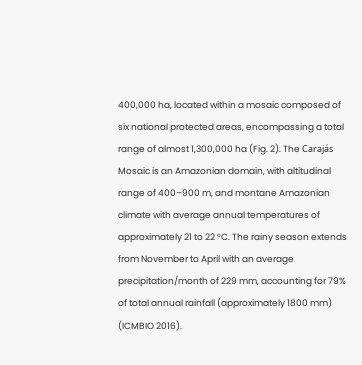400,000 ha, located within a mosaic composed of six national protected areas, encompassing a total range of almost 1,300,000 ha (Fig. 2). The Carajás Mosaic is an Amazonian domain, with altitudinal range of 400–900 m, and montane Amazonian climate with average annual temperatures of approximately 21 to 22 °C. The rainy season extends from November to April with an average precipitation/month of 229 mm, accounting for 79% of total annual rainfall (approximately 1800 mm) (ICMBIO 2016).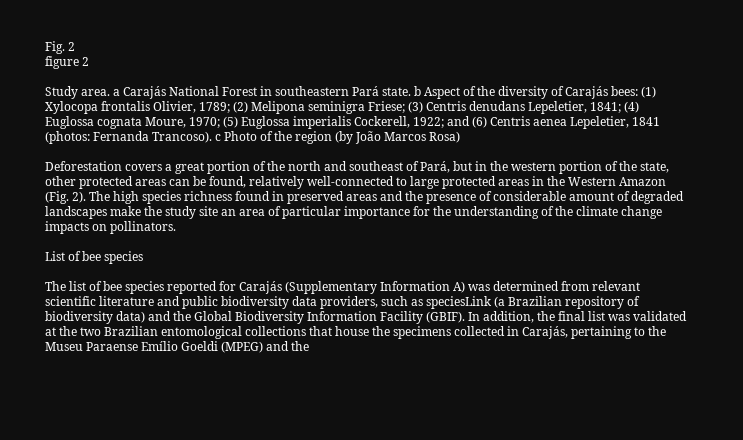Fig. 2
figure 2

Study area. a Carajás National Forest in southeastern Pará state. b Aspect of the diversity of Carajás bees: (1) Xylocopa frontalis Olivier, 1789; (2) Melipona seminigra Friese; (3) Centris denudans Lepeletier, 1841; (4) Euglossa cognata Moure, 1970; (5) Euglossa imperialis Cockerell, 1922; and (6) Centris aenea Lepeletier, 1841 (photos: Fernanda Trancoso). c Photo of the region (by João Marcos Rosa)

Deforestation covers a great portion of the north and southeast of Pará, but in the western portion of the state, other protected areas can be found, relatively well-connected to large protected areas in the Western Amazon (Fig. 2). The high species richness found in preserved areas and the presence of considerable amount of degraded landscapes make the study site an area of particular importance for the understanding of the climate change impacts on pollinators.

List of bee species

The list of bee species reported for Carajás (Supplementary Information A) was determined from relevant scientific literature and public biodiversity data providers, such as speciesLink (a Brazilian repository of biodiversity data) and the Global Biodiversity Information Facility (GBIF). In addition, the final list was validated at the two Brazilian entomological collections that house the specimens collected in Carajás, pertaining to the Museu Paraense Emílio Goeldi (MPEG) and the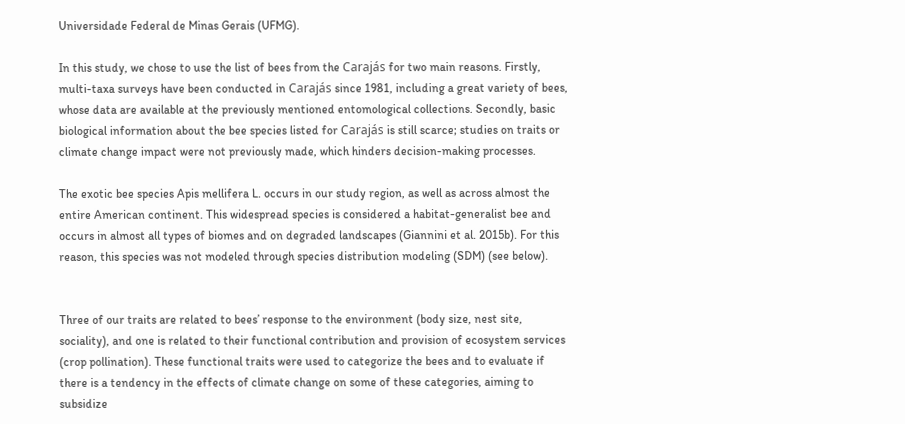Universidade Federal de Minas Gerais (UFMG).

In this study, we chose to use the list of bees from the Carajás for two main reasons. Firstly, multi-taxa surveys have been conducted in Carajás since 1981, including a great variety of bees, whose data are available at the previously mentioned entomological collections. Secondly, basic biological information about the bee species listed for Carajás is still scarce; studies on traits or climate change impact were not previously made, which hinders decision-making processes.

The exotic bee species Apis mellifera L. occurs in our study region, as well as across almost the entire American continent. This widespread species is considered a habitat-generalist bee and occurs in almost all types of biomes and on degraded landscapes (Giannini et al. 2015b). For this reason, this species was not modeled through species distribution modeling (SDM) (see below).


Three of our traits are related to bees’ response to the environment (body size, nest site, sociality), and one is related to their functional contribution and provision of ecosystem services (crop pollination). These functional traits were used to categorize the bees and to evaluate if there is a tendency in the effects of climate change on some of these categories, aiming to subsidize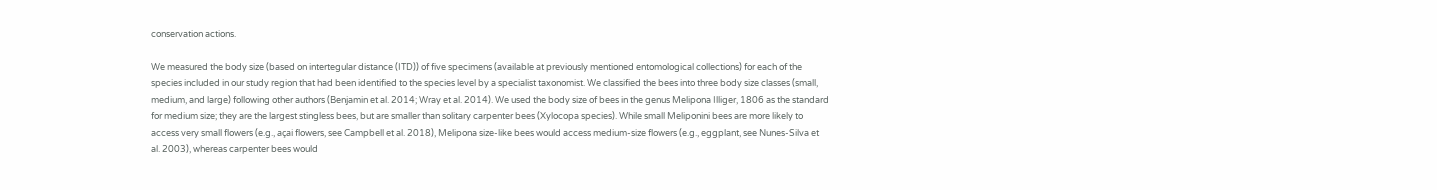conservation actions.

We measured the body size (based on intertegular distance (ITD)) of five specimens (available at previously mentioned entomological collections) for each of the species included in our study region that had been identified to the species level by a specialist taxonomist. We classified the bees into three body size classes (small, medium, and large) following other authors (Benjamin et al. 2014; Wray et al. 2014). We used the body size of bees in the genus Melipona Illiger, 1806 as the standard for medium size; they are the largest stingless bees, but are smaller than solitary carpenter bees (Xylocopa species). While small Meliponini bees are more likely to access very small flowers (e.g., açai flowers, see Campbell et al. 2018), Melipona size-like bees would access medium-size flowers (e.g., eggplant, see Nunes-Silva et al. 2003), whereas carpenter bees would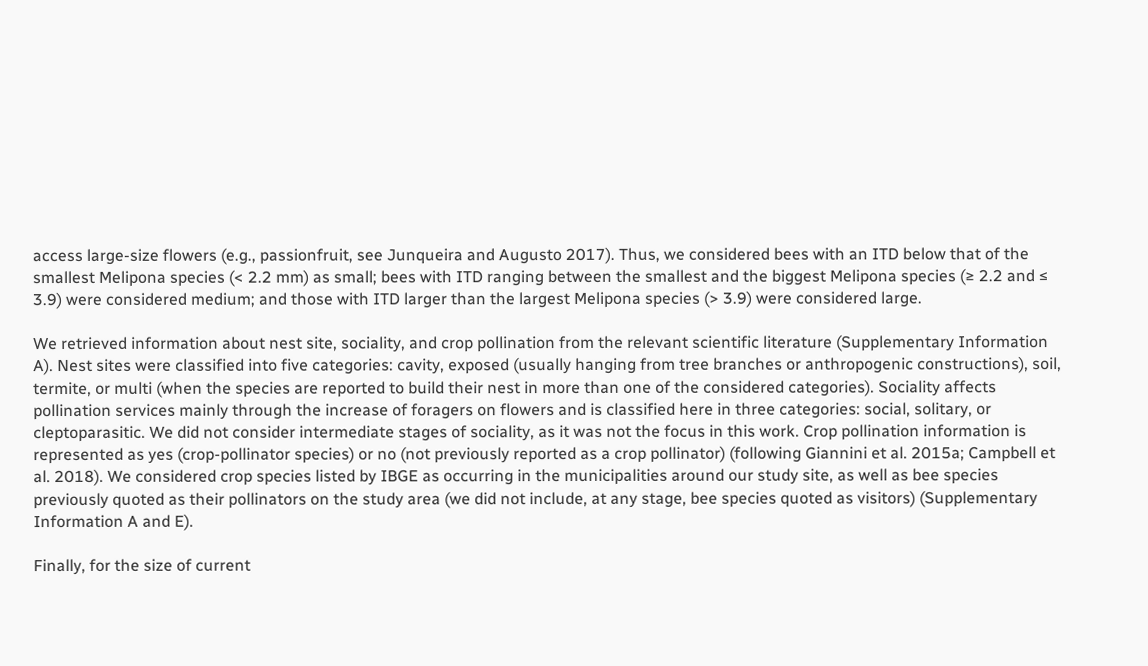access large-size flowers (e.g., passionfruit, see Junqueira and Augusto 2017). Thus, we considered bees with an ITD below that of the smallest Melipona species (< 2.2 mm) as small; bees with ITD ranging between the smallest and the biggest Melipona species (≥ 2.2 and ≤ 3.9) were considered medium; and those with ITD larger than the largest Melipona species (> 3.9) were considered large.

We retrieved information about nest site, sociality, and crop pollination from the relevant scientific literature (Supplementary Information A). Nest sites were classified into five categories: cavity, exposed (usually hanging from tree branches or anthropogenic constructions), soil, termite, or multi (when the species are reported to build their nest in more than one of the considered categories). Sociality affects pollination services mainly through the increase of foragers on flowers and is classified here in three categories: social, solitary, or cleptoparasitic. We did not consider intermediate stages of sociality, as it was not the focus in this work. Crop pollination information is represented as yes (crop-pollinator species) or no (not previously reported as a crop pollinator) (following Giannini et al. 2015a; Campbell et al. 2018). We considered crop species listed by IBGE as occurring in the municipalities around our study site, as well as bee species previously quoted as their pollinators on the study area (we did not include, at any stage, bee species quoted as visitors) (Supplementary Information A and E).

Finally, for the size of current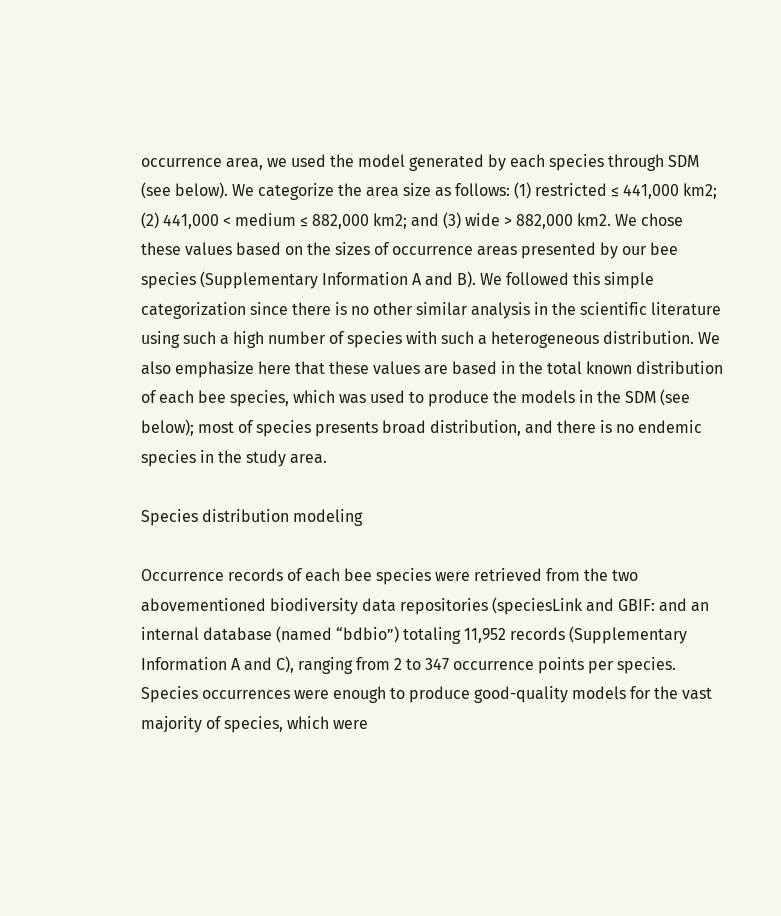occurrence area, we used the model generated by each species through SDM (see below). We categorize the area size as follows: (1) restricted ≤ 441,000 km2; (2) 441,000 < medium ≤ 882,000 km2; and (3) wide > 882,000 km2. We chose these values based on the sizes of occurrence areas presented by our bee species (Supplementary Information A and B). We followed this simple categorization since there is no other similar analysis in the scientific literature using such a high number of species with such a heterogeneous distribution. We also emphasize here that these values are based in the total known distribution of each bee species, which was used to produce the models in the SDM (see below); most of species presents broad distribution, and there is no endemic species in the study area.

Species distribution modeling

Occurrence records of each bee species were retrieved from the two abovementioned biodiversity data repositories (speciesLink and GBIF: and an internal database (named “bdbio”) totaling 11,952 records (Supplementary Information A and C), ranging from 2 to 347 occurrence points per species. Species occurrences were enough to produce good-quality models for the vast majority of species, which were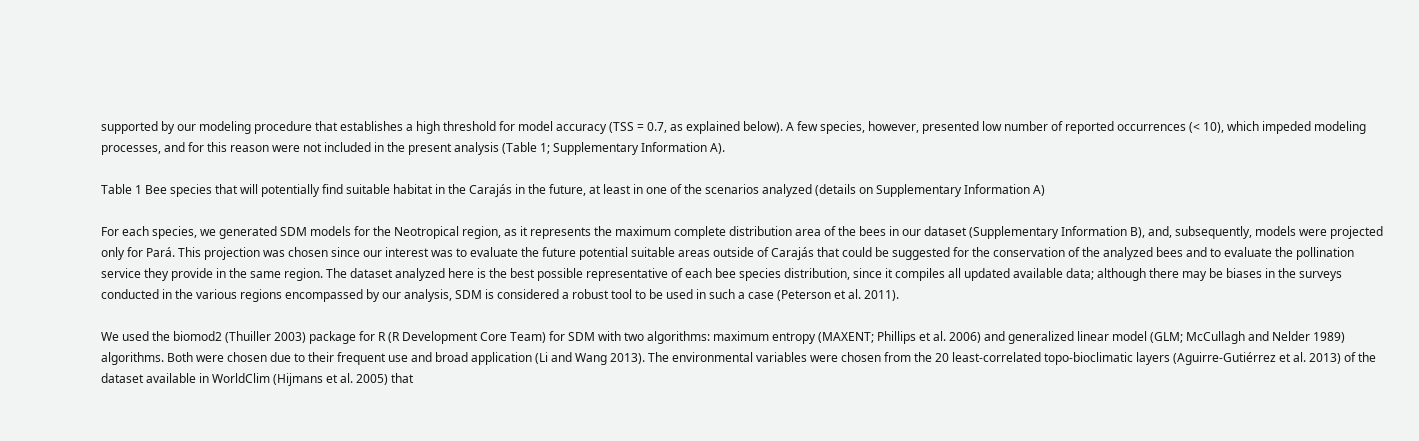supported by our modeling procedure that establishes a high threshold for model accuracy (TSS = 0.7, as explained below). A few species, however, presented low number of reported occurrences (< 10), which impeded modeling processes, and for this reason were not included in the present analysis (Table 1; Supplementary Information A).

Table 1 Bee species that will potentially find suitable habitat in the Carajás in the future, at least in one of the scenarios analyzed (details on Supplementary Information A)

For each species, we generated SDM models for the Neotropical region, as it represents the maximum complete distribution area of the bees in our dataset (Supplementary Information B), and, subsequently, models were projected only for Pará. This projection was chosen since our interest was to evaluate the future potential suitable areas outside of Carajás that could be suggested for the conservation of the analyzed bees and to evaluate the pollination service they provide in the same region. The dataset analyzed here is the best possible representative of each bee species distribution, since it compiles all updated available data; although there may be biases in the surveys conducted in the various regions encompassed by our analysis, SDM is considered a robust tool to be used in such a case (Peterson et al. 2011).

We used the biomod2 (Thuiller 2003) package for R (R Development Core Team) for SDM with two algorithms: maximum entropy (MAXENT; Phillips et al. 2006) and generalized linear model (GLM; McCullagh and Nelder 1989) algorithms. Both were chosen due to their frequent use and broad application (Li and Wang 2013). The environmental variables were chosen from the 20 least-correlated topo-bioclimatic layers (Aguirre-Gutiérrez et al. 2013) of the dataset available in WorldClim (Hijmans et al. 2005) that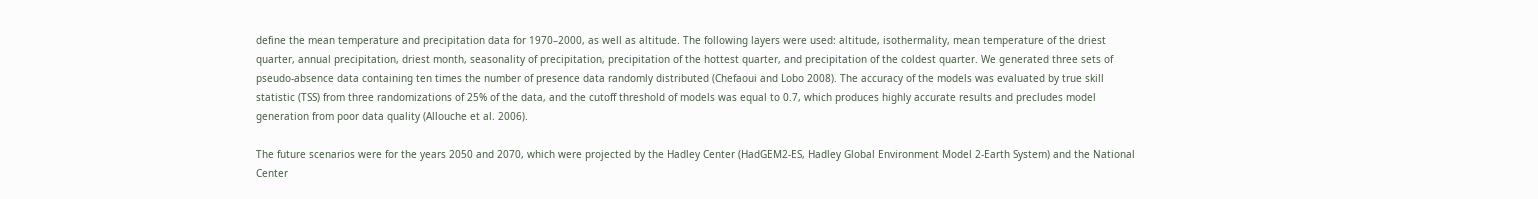define the mean temperature and precipitation data for 1970–2000, as well as altitude. The following layers were used: altitude, isothermality, mean temperature of the driest quarter, annual precipitation, driest month, seasonality of precipitation, precipitation of the hottest quarter, and precipitation of the coldest quarter. We generated three sets of pseudo-absence data containing ten times the number of presence data randomly distributed (Chefaoui and Lobo 2008). The accuracy of the models was evaluated by true skill statistic (TSS) from three randomizations of 25% of the data, and the cutoff threshold of models was equal to 0.7, which produces highly accurate results and precludes model generation from poor data quality (Allouche et al. 2006).

The future scenarios were for the years 2050 and 2070, which were projected by the Hadley Center (HadGEM2-ES, Hadley Global Environment Model 2-Earth System) and the National Center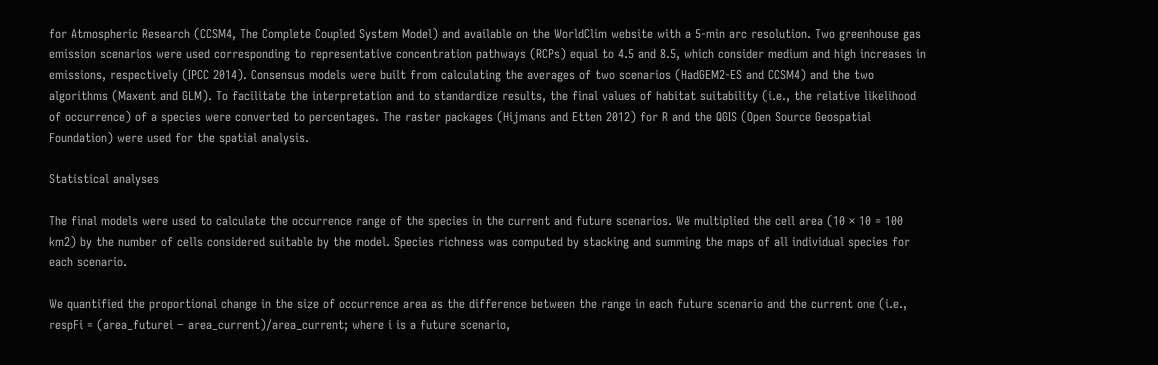for Atmospheric Research (CCSM4, The Complete Coupled System Model) and available on the WorldClim website with a 5-min arc resolution. Two greenhouse gas emission scenarios were used corresponding to representative concentration pathways (RCPs) equal to 4.5 and 8.5, which consider medium and high increases in emissions, respectively (IPCC 2014). Consensus models were built from calculating the averages of two scenarios (HadGEM2-ES and CCSM4) and the two algorithms (Maxent and GLM). To facilitate the interpretation and to standardize results, the final values of habitat suitability (i.e., the relative likelihood of occurrence) of a species were converted to percentages. The raster packages (Hijmans and Etten 2012) for R and the QGIS (Open Source Geospatial Foundation) were used for the spatial analysis.

Statistical analyses

The final models were used to calculate the occurrence range of the species in the current and future scenarios. We multiplied the cell area (10 × 10 = 100 km2) by the number of cells considered suitable by the model. Species richness was computed by stacking and summing the maps of all individual species for each scenario.

We quantified the proportional change in the size of occurrence area as the difference between the range in each future scenario and the current one (i.e., respFi = (area_futurei − area_current)/area_current; where i is a future scenario,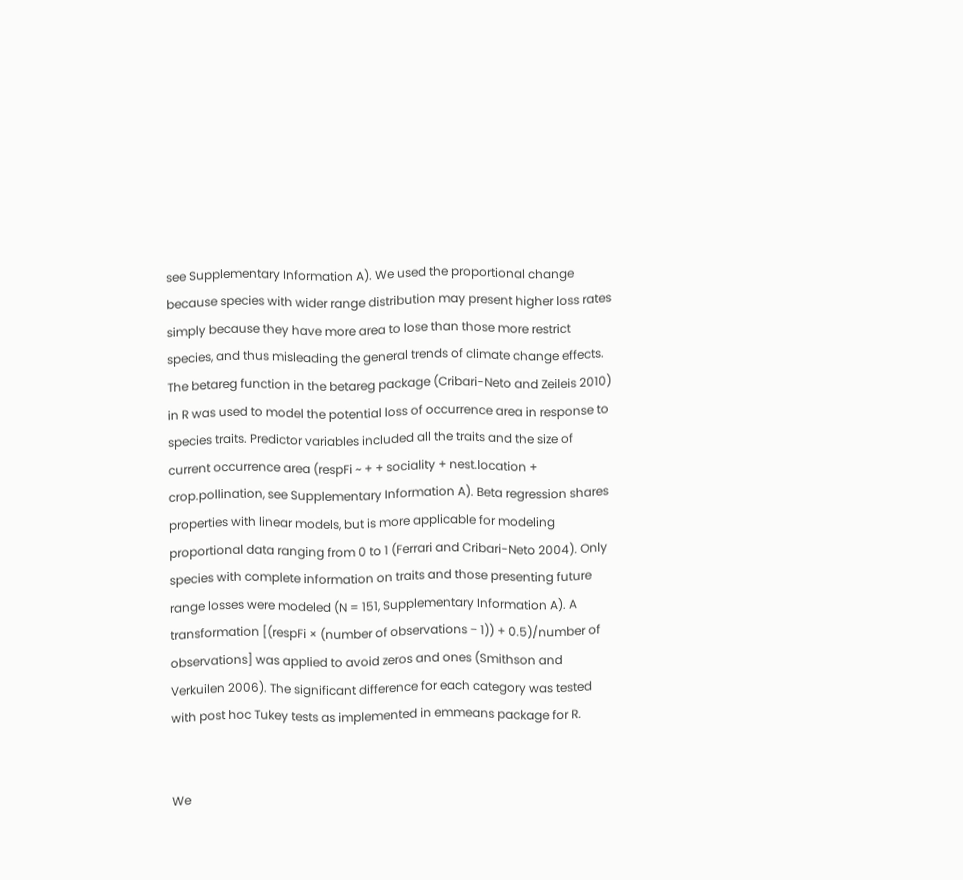see Supplementary Information A). We used the proportional change because species with wider range distribution may present higher loss rates simply because they have more area to lose than those more restrict species, and thus misleading the general trends of climate change effects. The betareg function in the betareg package (Cribari-Neto and Zeileis 2010) in R was used to model the potential loss of occurrence area in response to species traits. Predictor variables included all the traits and the size of current occurrence area (respFi ~ + + sociality + nest.location + crop.pollination, see Supplementary Information A). Beta regression shares properties with linear models, but is more applicable for modeling proportional data ranging from 0 to 1 (Ferrari and Cribari-Neto 2004). Only species with complete information on traits and those presenting future range losses were modeled (N = 151, Supplementary Information A). A transformation [(respFi × (number of observations − 1)) + 0.5)/number of observations] was applied to avoid zeros and ones (Smithson and Verkuilen 2006). The significant difference for each category was tested with post hoc Tukey tests as implemented in emmeans package for R.


We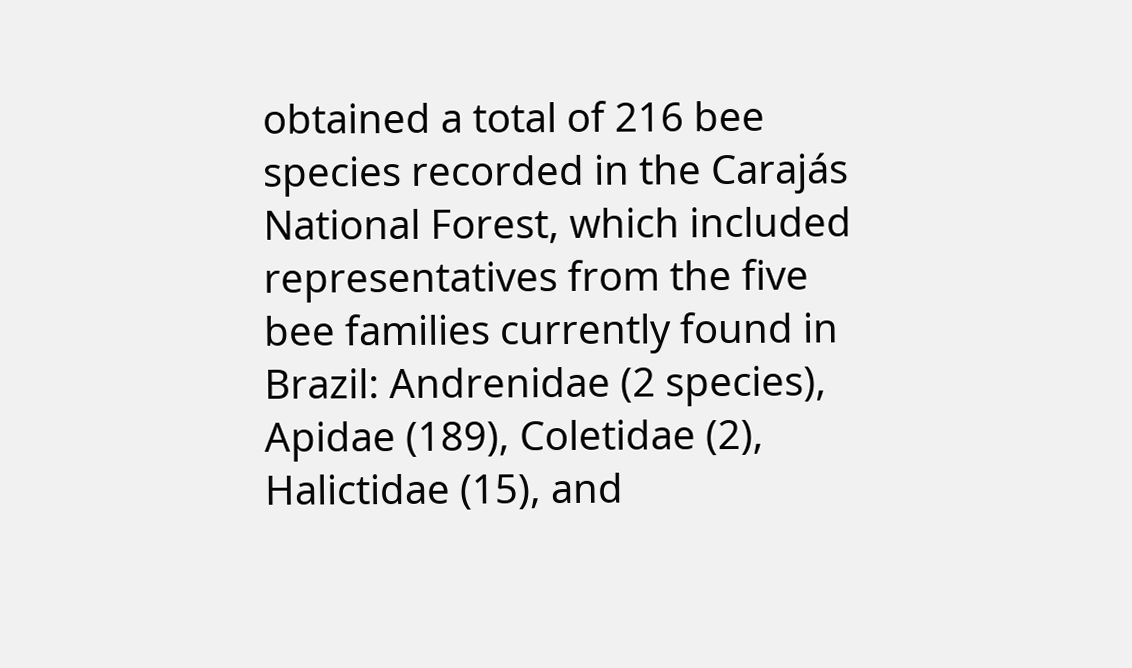obtained a total of 216 bee species recorded in the Carajás National Forest, which included representatives from the five bee families currently found in Brazil: Andrenidae (2 species), Apidae (189), Coletidae (2), Halictidae (15), and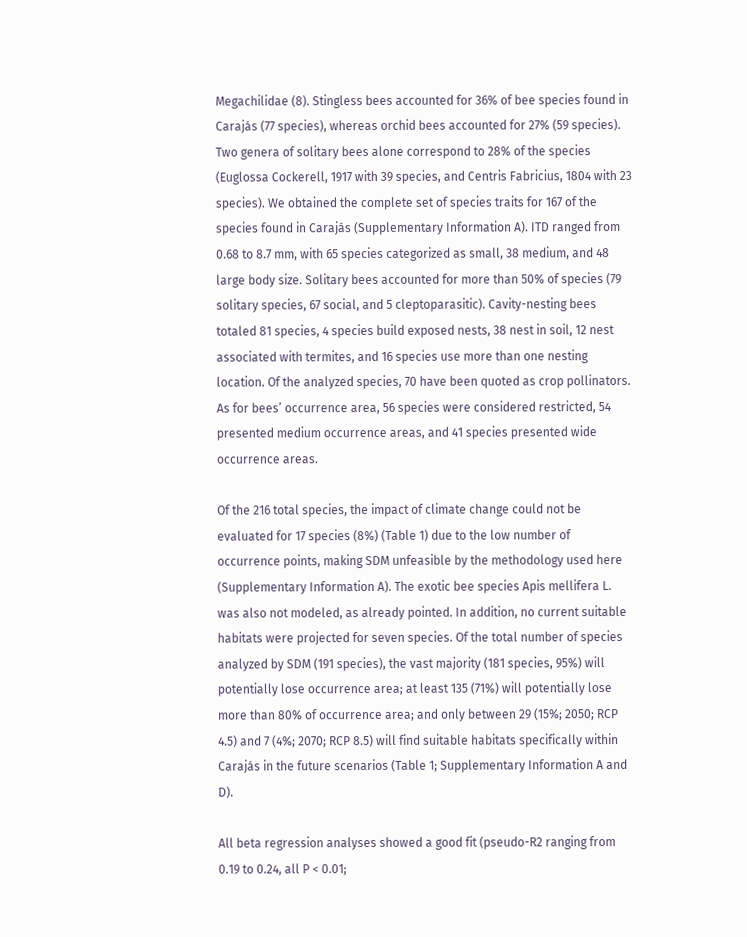Megachilidae (8). Stingless bees accounted for 36% of bee species found in Carajás (77 species), whereas orchid bees accounted for 27% (59 species). Two genera of solitary bees alone correspond to 28% of the species (Euglossa Cockerell, 1917 with 39 species, and Centris Fabricius, 1804 with 23 species). We obtained the complete set of species traits for 167 of the species found in Carajás (Supplementary Information A). ITD ranged from 0.68 to 8.7 mm, with 65 species categorized as small, 38 medium, and 48 large body size. Solitary bees accounted for more than 50% of species (79 solitary species, 67 social, and 5 cleptoparasitic). Cavity-nesting bees totaled 81 species, 4 species build exposed nests, 38 nest in soil, 12 nest associated with termites, and 16 species use more than one nesting location. Of the analyzed species, 70 have been quoted as crop pollinators. As for bees’ occurrence area, 56 species were considered restricted, 54 presented medium occurrence areas, and 41 species presented wide occurrence areas.

Of the 216 total species, the impact of climate change could not be evaluated for 17 species (8%) (Table 1) due to the low number of occurrence points, making SDM unfeasible by the methodology used here (Supplementary Information A). The exotic bee species Apis mellifera L. was also not modeled, as already pointed. In addition, no current suitable habitats were projected for seven species. Of the total number of species analyzed by SDM (191 species), the vast majority (181 species, 95%) will potentially lose occurrence area; at least 135 (71%) will potentially lose more than 80% of occurrence area; and only between 29 (15%; 2050; RCP 4.5) and 7 (4%; 2070; RCP 8.5) will find suitable habitats specifically within Carajás in the future scenarios (Table 1; Supplementary Information A and D).

All beta regression analyses showed a good fit (pseudo-R2 ranging from 0.19 to 0.24, all P < 0.01;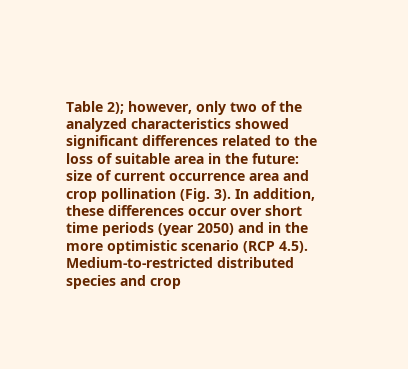Table 2); however, only two of the analyzed characteristics showed significant differences related to the loss of suitable area in the future: size of current occurrence area and crop pollination (Fig. 3). In addition, these differences occur over short time periods (year 2050) and in the more optimistic scenario (RCP 4.5). Medium-to-restricted distributed species and crop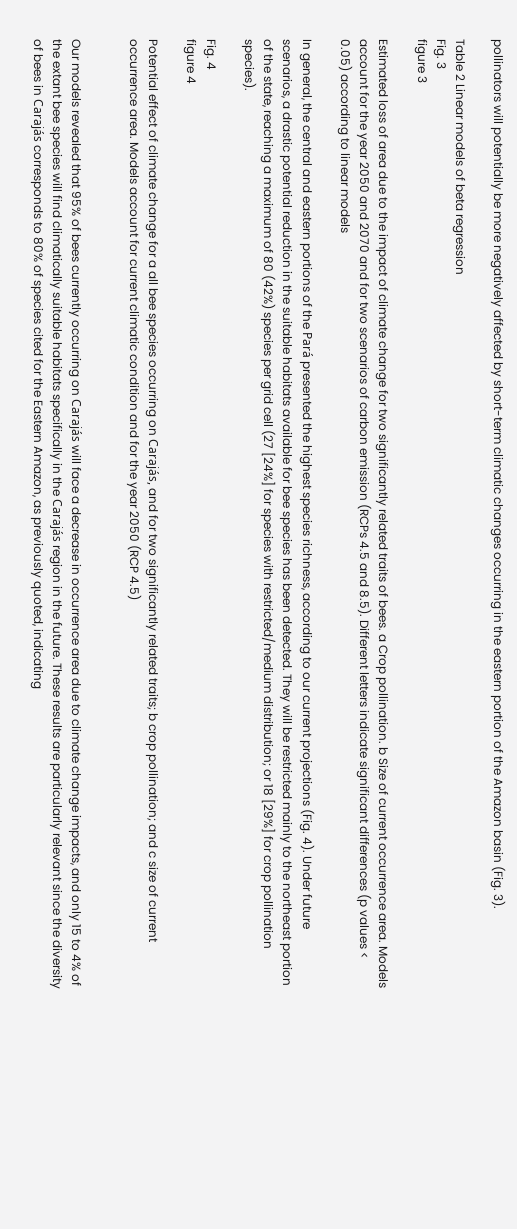pollinators will potentially be more negatively affected by short-term climatic changes occurring in the eastern portion of the Amazon basin (Fig. 3).

Table 2 Linear models of beta regression
Fig. 3
figure 3

Estimated loss of area due to the impact of climate change for two significantly related traits of bees. a Crop pollination. b Size of current occurrence area. Models account for the year 2050 and 2070 and for two scenarios of carbon emission (RCPs 4.5 and 8.5). Different letters indicate significant differences (p values < 0.05) according to linear models

In general, the central and eastern portions of the Pará presented the highest species richness, according to our current projections (Fig. 4). Under future scenarios, a drastic potential reduction in the suitable habitats available for bee species has been detected. They will be restricted mainly to the northeast portion of the state, reaching a maximum of 80 (42%) species per grid cell (27 [24%] for species with restricted/medium distribution; or 18 [29%] for crop pollination species).

Fig. 4
figure 4

Potential effect of climate change for a all bee species occurring on Carajás, and for two significantly related traits; b crop pollination; and c size of current occurrence area. Models account for current climatic condition and for the year 2050 (RCP 4.5)


Our models revealed that 95% of bees currently occurring on Carajás will face a decrease in occurrence area due to climate change impacts, and only 15 to 4% of the extant bee species will find climatically suitable habitats specifically in the Carajás region in the future. These results are particularly relevant since the diversity of bees in Carajás corresponds to 80% of species cited for the Eastern Amazon, as previously quoted, indicating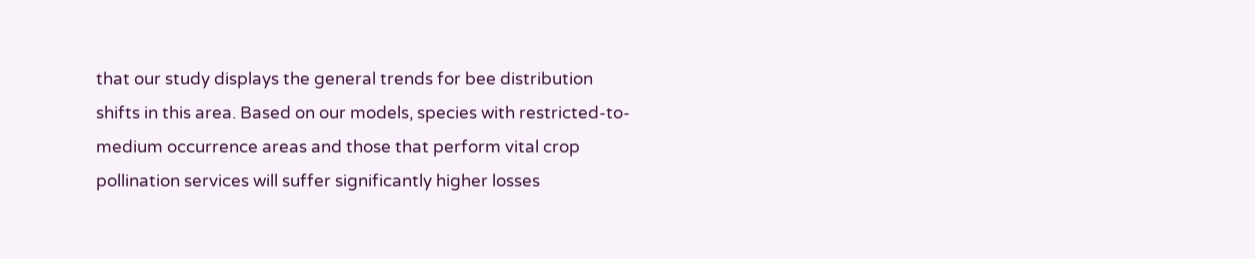that our study displays the general trends for bee distribution shifts in this area. Based on our models, species with restricted-to-medium occurrence areas and those that perform vital crop pollination services will suffer significantly higher losses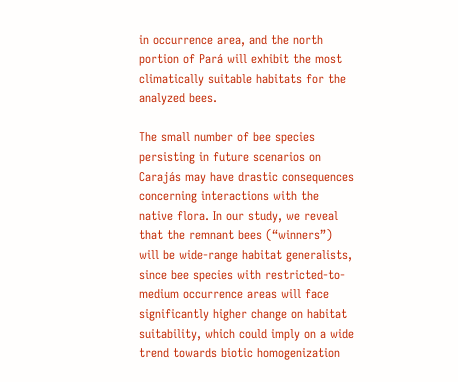in occurrence area, and the north portion of Pará will exhibit the most climatically suitable habitats for the analyzed bees.

The small number of bee species persisting in future scenarios on Carajás may have drastic consequences concerning interactions with the native flora. In our study, we reveal that the remnant bees (“winners”) will be wide-range habitat generalists, since bee species with restricted-to-medium occurrence areas will face significantly higher change on habitat suitability, which could imply on a wide trend towards biotic homogenization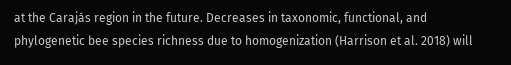at the Carajás region in the future. Decreases in taxonomic, functional, and phylogenetic bee species richness due to homogenization (Harrison et al. 2018) will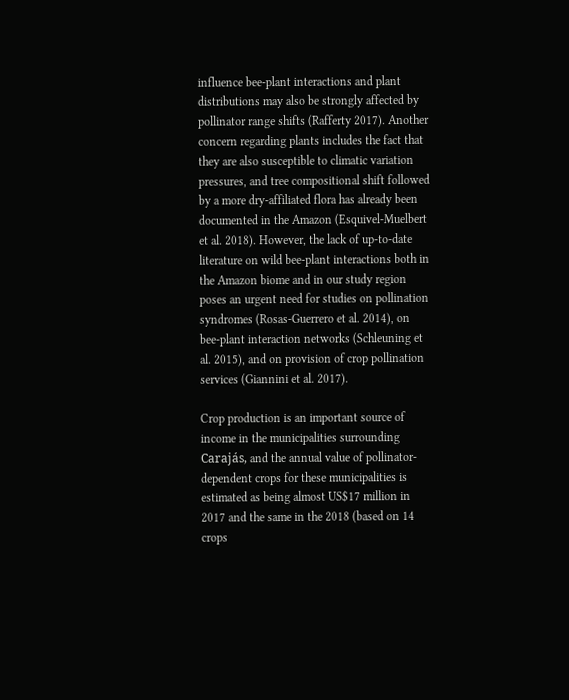influence bee-plant interactions and plant distributions may also be strongly affected by pollinator range shifts (Rafferty 2017). Another concern regarding plants includes the fact that they are also susceptible to climatic variation pressures, and tree compositional shift followed by a more dry-affiliated flora has already been documented in the Amazon (Esquivel-Muelbert et al. 2018). However, the lack of up-to-date literature on wild bee-plant interactions both in the Amazon biome and in our study region poses an urgent need for studies on pollination syndromes (Rosas-Guerrero et al. 2014), on bee-plant interaction networks (Schleuning et al. 2015), and on provision of crop pollination services (Giannini et al. 2017).

Crop production is an important source of income in the municipalities surrounding Carajás, and the annual value of pollinator-dependent crops for these municipalities is estimated as being almost US$17 million in 2017 and the same in the 2018 (based on 14 crops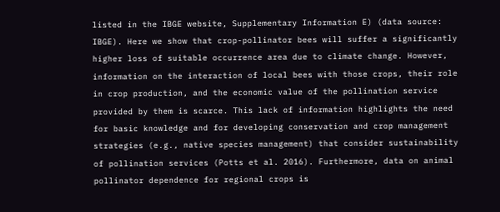listed in the IBGE website, Supplementary Information E) (data source: IBGE). Here we show that crop-pollinator bees will suffer a significantly higher loss of suitable occurrence area due to climate change. However, information on the interaction of local bees with those crops, their role in crop production, and the economic value of the pollination service provided by them is scarce. This lack of information highlights the need for basic knowledge and for developing conservation and crop management strategies (e.g., native species management) that consider sustainability of pollination services (Potts et al. 2016). Furthermore, data on animal pollinator dependence for regional crops is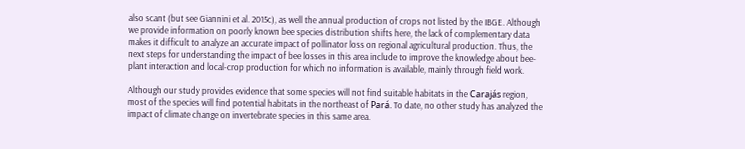also scant (but see Giannini et al. 2015c), as well the annual production of crops not listed by the IBGE. Although we provide information on poorly known bee species distribution shifts here, the lack of complementary data makes it difficult to analyze an accurate impact of pollinator loss on regional agricultural production. Thus, the next steps for understanding the impact of bee losses in this area include to improve the knowledge about bee-plant interaction and local-crop production for which no information is available, mainly through field work.

Although our study provides evidence that some species will not find suitable habitats in the Carajás region, most of the species will find potential habitats in the northeast of Pará. To date, no other study has analyzed the impact of climate change on invertebrate species in this same area.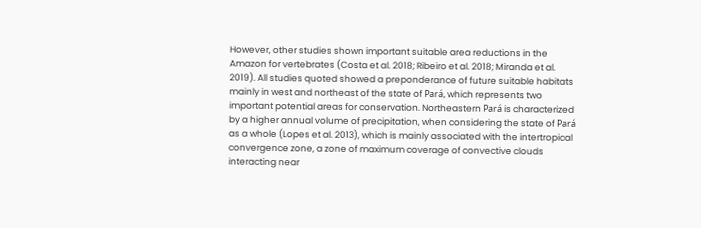However, other studies shown important suitable area reductions in the Amazon for vertebrates (Costa et al. 2018; Ribeiro et al. 2018; Miranda et al. 2019). All studies quoted showed a preponderance of future suitable habitats mainly in west and northeast of the state of Pará, which represents two important potential areas for conservation. Northeastern Pará is characterized by a higher annual volume of precipitation, when considering the state of Pará as a whole (Lopes et al. 2013), which is mainly associated with the intertropical convergence zone, a zone of maximum coverage of convective clouds interacting near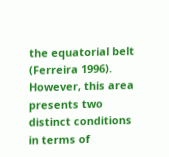the equatorial belt (Ferreira 1996). However, this area presents two distinct conditions in terms of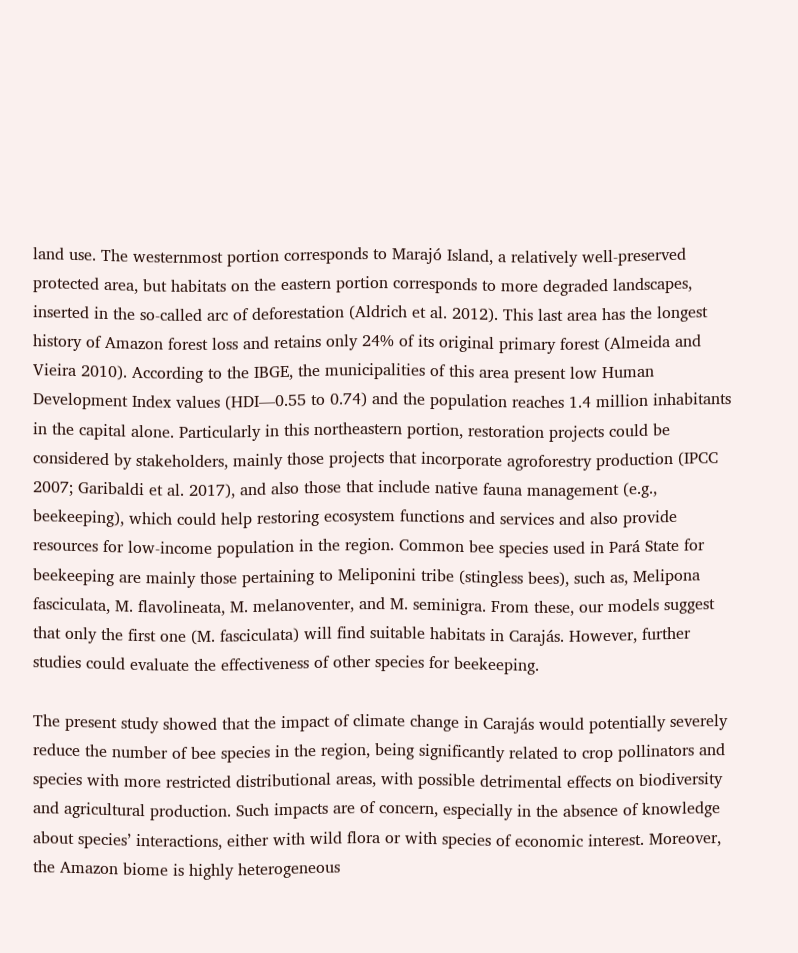land use. The westernmost portion corresponds to Marajó Island, a relatively well-preserved protected area, but habitats on the eastern portion corresponds to more degraded landscapes, inserted in the so-called arc of deforestation (Aldrich et al. 2012). This last area has the longest history of Amazon forest loss and retains only 24% of its original primary forest (Almeida and Vieira 2010). According to the IBGE, the municipalities of this area present low Human Development Index values (HDI—0.55 to 0.74) and the population reaches 1.4 million inhabitants in the capital alone. Particularly in this northeastern portion, restoration projects could be considered by stakeholders, mainly those projects that incorporate agroforestry production (IPCC 2007; Garibaldi et al. 2017), and also those that include native fauna management (e.g., beekeeping), which could help restoring ecosystem functions and services and also provide resources for low-income population in the region. Common bee species used in Pará State for beekeeping are mainly those pertaining to Meliponini tribe (stingless bees), such as, Melipona fasciculata, M. flavolineata, M. melanoventer, and M. seminigra. From these, our models suggest that only the first one (M. fasciculata) will find suitable habitats in Carajás. However, further studies could evaluate the effectiveness of other species for beekeeping.

The present study showed that the impact of climate change in Carajás would potentially severely reduce the number of bee species in the region, being significantly related to crop pollinators and species with more restricted distributional areas, with possible detrimental effects on biodiversity and agricultural production. Such impacts are of concern, especially in the absence of knowledge about species’ interactions, either with wild flora or with species of economic interest. Moreover, the Amazon biome is highly heterogeneous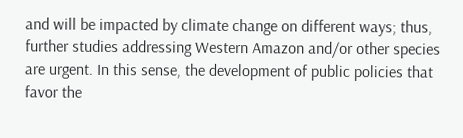and will be impacted by climate change on different ways; thus, further studies addressing Western Amazon and/or other species are urgent. In this sense, the development of public policies that favor the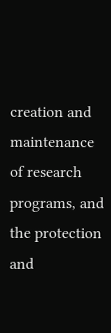creation and maintenance of research programs, and the protection and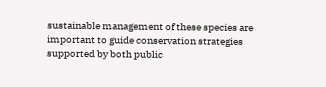sustainable management of these species are important to guide conservation strategies supported by both public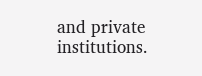and private institutions.